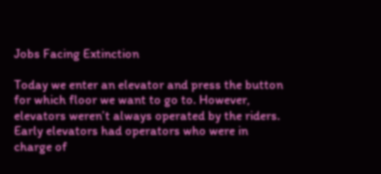Jobs Facing Extinction

Today we enter an elevator and press the button for which floor we want to go to. However, elevators weren’t always operated by the riders. Early elevators had operators who were in charge of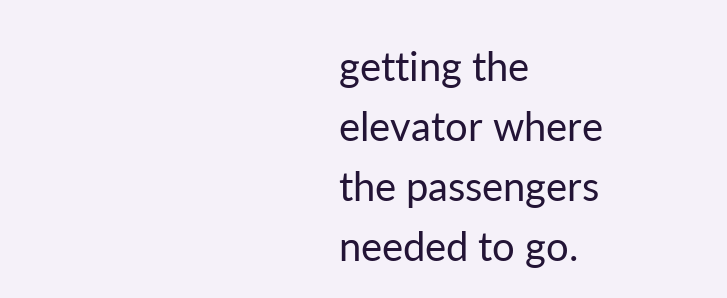getting the elevator where the passengers needed to go.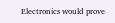Electronics would prove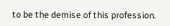to be the demise of this profession.